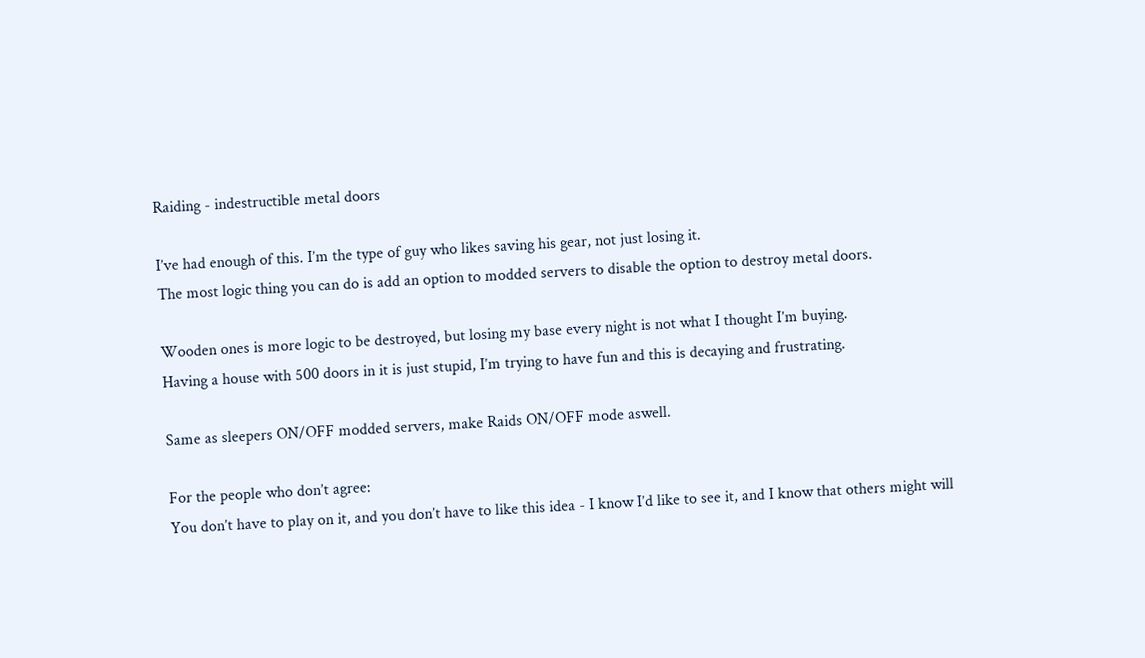Raiding - indestructible metal doors

I’ve had enough of this. I’m the type of guy who likes saving his gear, not just losing it.
The most logic thing you can do is add an option to modded servers to disable the option to destroy metal doors.

Wooden ones is more logic to be destroyed, but losing my base every night is not what I thought I’m buying.
Having a house with 500 doors in it is just stupid, I’m trying to have fun and this is decaying and frustrating.

Same as sleepers ON/OFF modded servers, make Raids ON/OFF mode aswell.

For the people who don’t agree:
You don’t have to play on it, and you don’t have to like this idea - I know I’d like to see it, and I know that others might will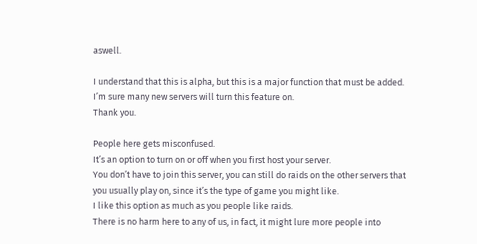aswell.

I understand that this is alpha, but this is a major function that must be added.
I’m sure many new servers will turn this feature on.
Thank you.

People here gets misconfused.
It’s an option to turn on or off when you first host your server.
You don’t have to join this server, you can still do raids on the other servers that you usually play on, since it’s the type of game you might like.
I like this option as much as you people like raids.
There is no harm here to any of us, in fact, it might lure more people into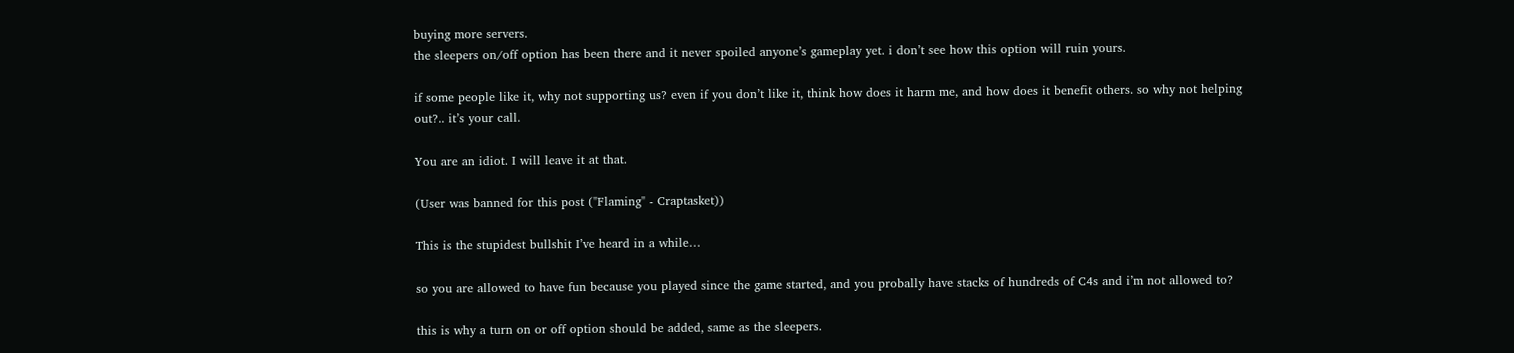buying more servers.
the sleepers on/off option has been there and it never spoiled anyone’s gameplay yet. i don’t see how this option will ruin yours.

if some people like it, why not supporting us? even if you don’t like it, think how does it harm me, and how does it benefit others. so why not helping out?.. it’s your call.

You are an idiot. I will leave it at that.

(User was banned for this post ("Flaming" - Craptasket))

This is the stupidest bullshit I’ve heard in a while…

so you are allowed to have fun because you played since the game started, and you probally have stacks of hundreds of C4s and i’m not allowed to?

this is why a turn on or off option should be added, same as the sleepers.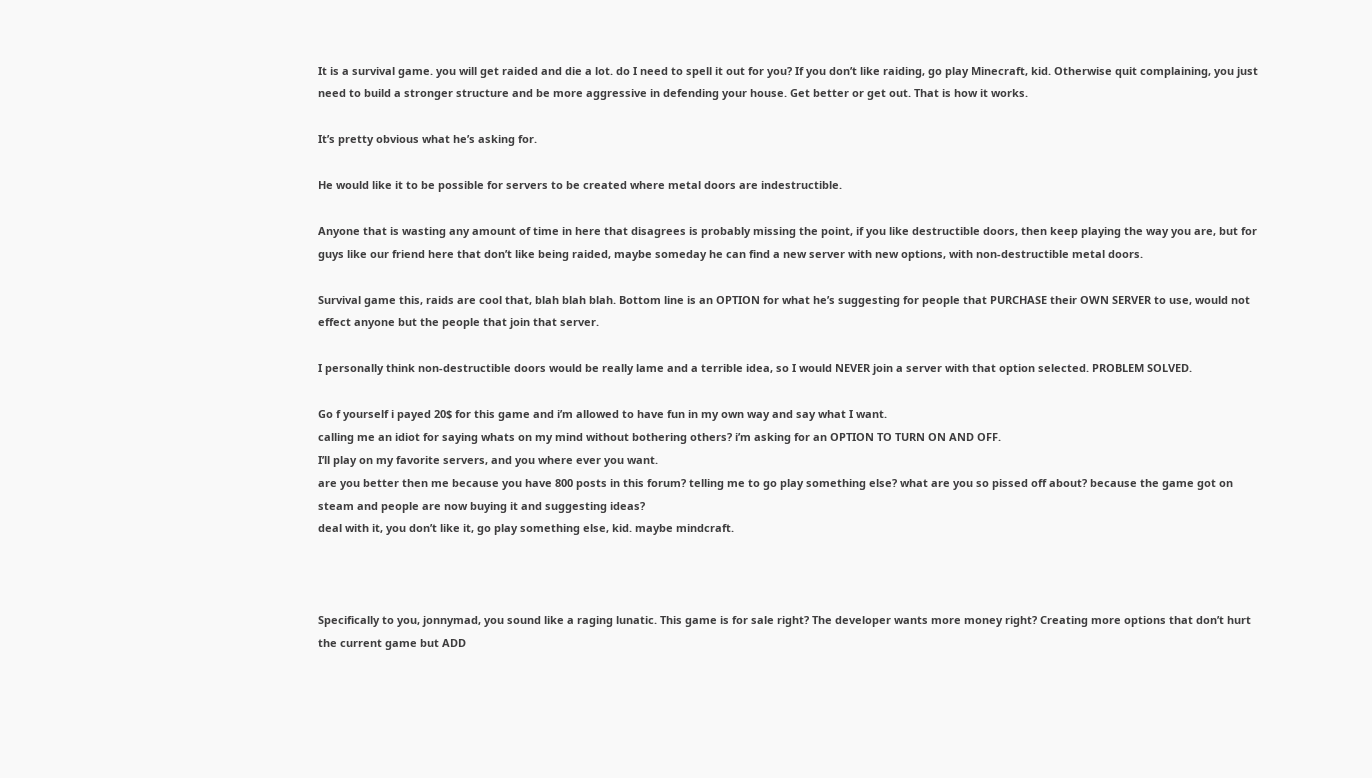It is a survival game. you will get raided and die a lot. do I need to spell it out for you? If you don’t like raiding, go play Minecraft, kid. Otherwise quit complaining, you just need to build a stronger structure and be more aggressive in defending your house. Get better or get out. That is how it works.

It’s pretty obvious what he’s asking for.

He would like it to be possible for servers to be created where metal doors are indestructible.

Anyone that is wasting any amount of time in here that disagrees is probably missing the point, if you like destructible doors, then keep playing the way you are, but for guys like our friend here that don’t like being raided, maybe someday he can find a new server with new options, with non-destructible metal doors.

Survival game this, raids are cool that, blah blah blah. Bottom line is an OPTION for what he’s suggesting for people that PURCHASE their OWN SERVER to use, would not effect anyone but the people that join that server.

I personally think non-destructible doors would be really lame and a terrible idea, so I would NEVER join a server with that option selected. PROBLEM SOLVED.

Go f yourself i payed 20$ for this game and i’m allowed to have fun in my own way and say what I want.
calling me an idiot for saying whats on my mind without bothering others? i’m asking for an OPTION TO TURN ON AND OFF.
I’ll play on my favorite servers, and you where ever you want.
are you better then me because you have 800 posts in this forum? telling me to go play something else? what are you so pissed off about? because the game got on steam and people are now buying it and suggesting ideas?
deal with it, you don’t like it, go play something else, kid. maybe mindcraft.



Specifically to you, jonnymad, you sound like a raging lunatic. This game is for sale right? The developer wants more money right? Creating more options that don’t hurt the current game but ADD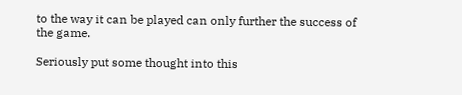to the way it can be played can only further the success of the game.

Seriously put some thought into this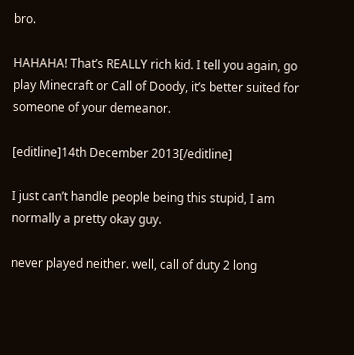bro.

HAHAHA! That’s REALLY rich kid. I tell you again, go play Minecraft or Call of Doody, it’s better suited for someone of your demeanor.

[editline]14th December 2013[/editline]

I just can’t handle people being this stupid, I am normally a pretty okay guy.

never played neither. well, call of duty 2 long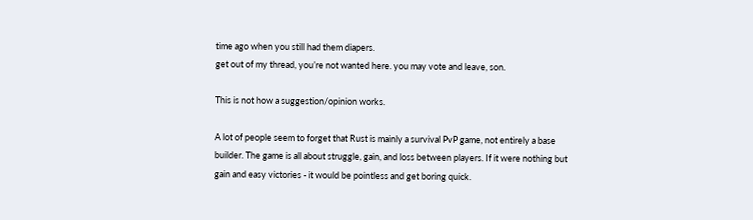time ago when you still had them diapers.
get out of my thread, you’re not wanted here. you may vote and leave, son.

This is not how a suggestion/opinion works.

A lot of people seem to forget that Rust is mainly a survival PvP game, not entirely a base builder. The game is all about struggle, gain, and loss between players. If it were nothing but gain and easy victories - it would be pointless and get boring quick.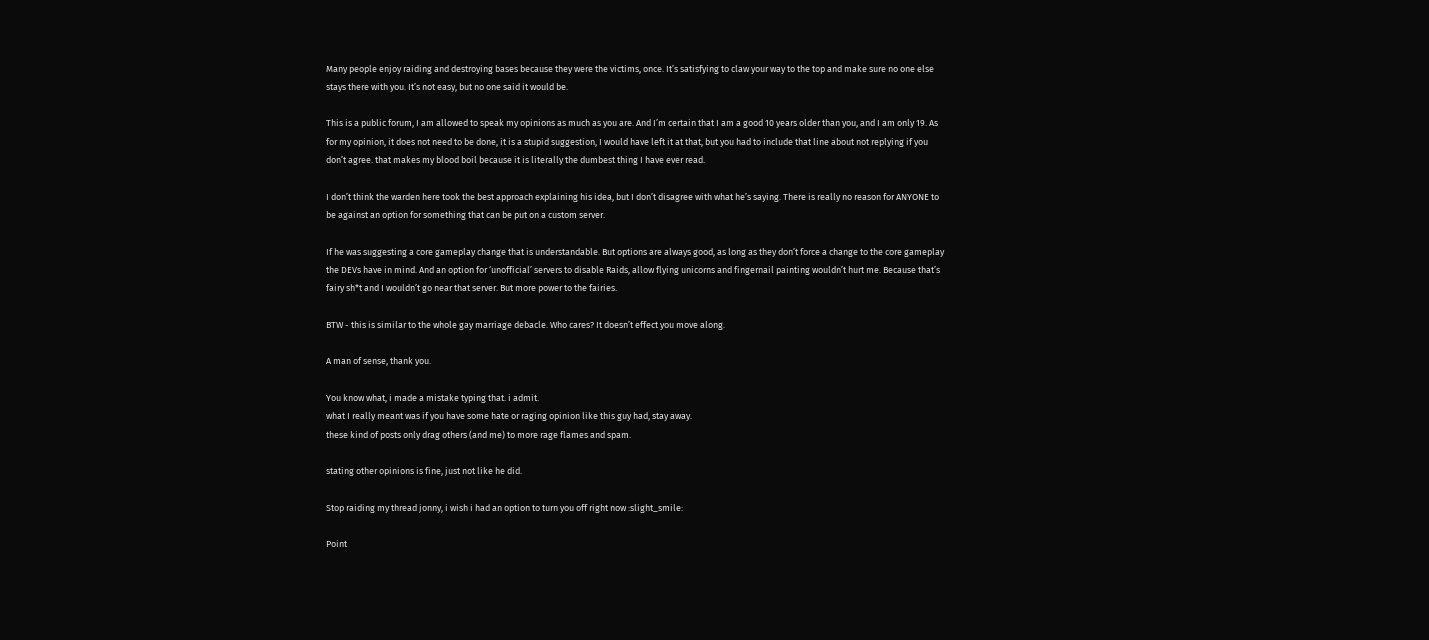Many people enjoy raiding and destroying bases because they were the victims, once. It’s satisfying to claw your way to the top and make sure no one else stays there with you. It’s not easy, but no one said it would be.

This is a public forum, I am allowed to speak my opinions as much as you are. And I’m certain that I am a good 10 years older than you, and I am only 19. As for my opinion, it does not need to be done, it is a stupid suggestion, I would have left it at that, but you had to include that line about not replying if you don’t agree. that makes my blood boil because it is literally the dumbest thing I have ever read.

I don’t think the warden here took the best approach explaining his idea, but I don’t disagree with what he’s saying. There is really no reason for ANYONE to be against an option for something that can be put on a custom server.

If he was suggesting a core gameplay change that is understandable. But options are always good, as long as they don’t force a change to the core gameplay the DEVs have in mind. And an option for ‘unofficial’ servers to disable Raids, allow flying unicorns and fingernail painting wouldn’t hurt me. Because that’s fairy sh*t and I wouldn’t go near that server. But more power to the fairies.

BTW - this is similar to the whole gay marriage debacle. Who cares? It doesn’t effect you move along.

A man of sense, thank you.

You know what, i made a mistake typing that. i admit.
what I really meant was if you have some hate or raging opinion like this guy had, stay away.
these kind of posts only drag others (and me) to more rage flames and spam.

stating other opinions is fine, just not like he did.

Stop raiding my thread jonny, i wish i had an option to turn you off right now :slight_smile:

Point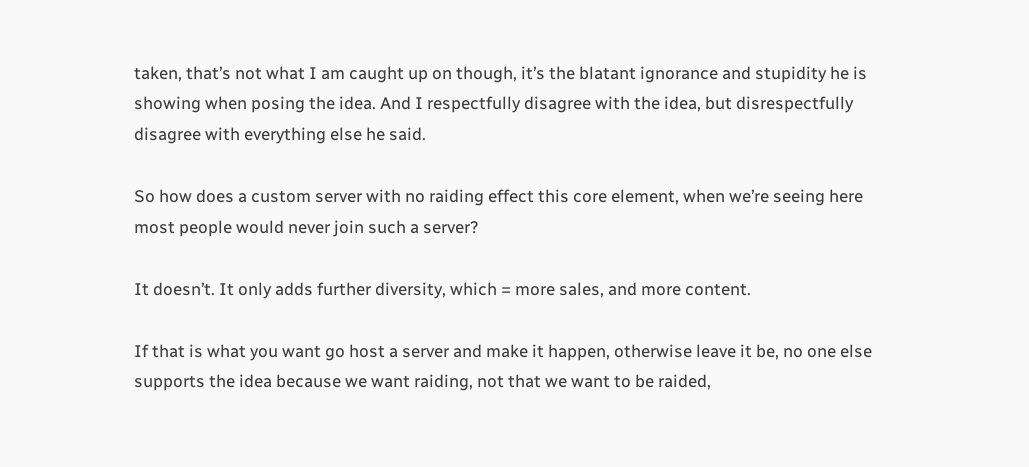taken, that’s not what I am caught up on though, it’s the blatant ignorance and stupidity he is showing when posing the idea. And I respectfully disagree with the idea, but disrespectfully disagree with everything else he said.

So how does a custom server with no raiding effect this core element, when we’re seeing here most people would never join such a server?

It doesn’t. It only adds further diversity, which = more sales, and more content.

If that is what you want go host a server and make it happen, otherwise leave it be, no one else supports the idea because we want raiding, not that we want to be raided,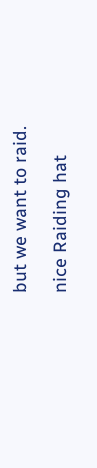but we want to raid.

nice Raiding hat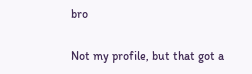bro

Not my profile, but that got a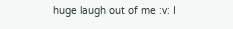huge laugh out of me :v: I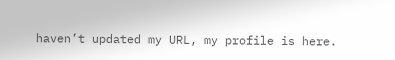haven’t updated my URL, my profile is here.